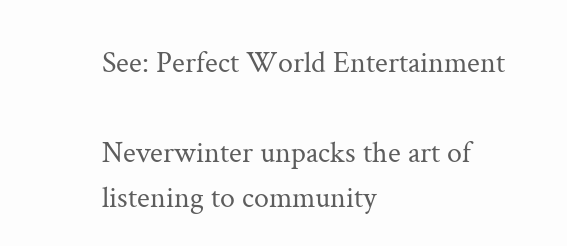See: Perfect World Entertainment

Neverwinter unpacks the art of listening to community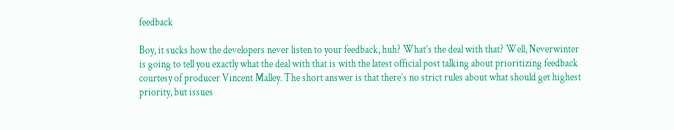feedback

Boy, it sucks how the developers never listen to your feedback, huh? What’s the deal with that? Well, Neverwinter is going to tell you exactly what the deal with that is with the latest official post talking about prioritizing feedback courtesy of producer Vincent Malley. The short answer is that there’s no strict rules about what should get highest priority, but issues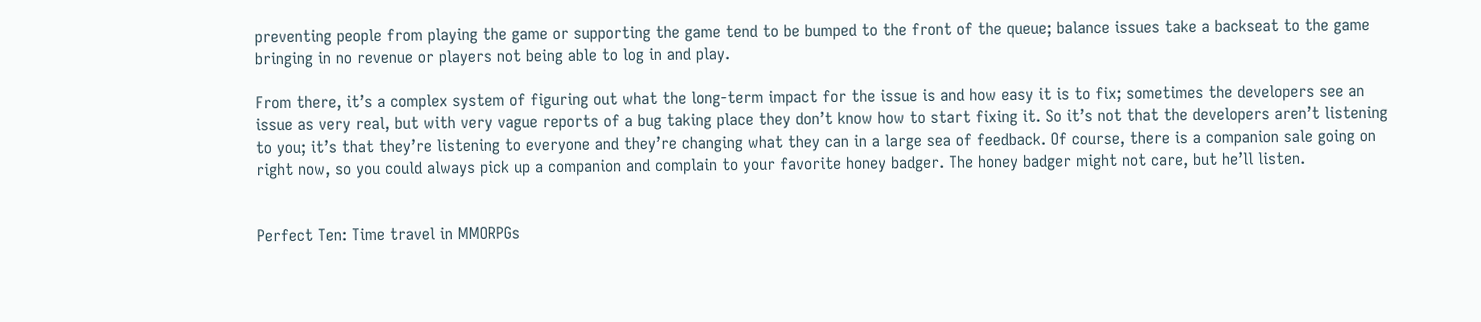preventing people from playing the game or supporting the game tend to be bumped to the front of the queue; balance issues take a backseat to the game bringing in no revenue or players not being able to log in and play.

From there, it’s a complex system of figuring out what the long-term impact for the issue is and how easy it is to fix; sometimes the developers see an issue as very real, but with very vague reports of a bug taking place they don’t know how to start fixing it. So it’s not that the developers aren’t listening to you; it’s that they’re listening to everyone and they’re changing what they can in a large sea of feedback. Of course, there is a companion sale going on right now, so you could always pick up a companion and complain to your favorite honey badger. The honey badger might not care, but he’ll listen.


Perfect Ten: Time travel in MMORPGs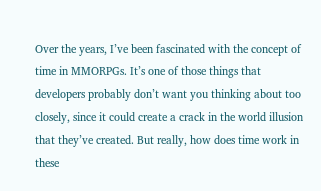Over the years, I’ve been fascinated with the concept of time in MMORPGs. It’s one of those things that developers probably don’t want you thinking about too closely, since it could create a crack in the world illusion that they’ve created. But really, how does time work in these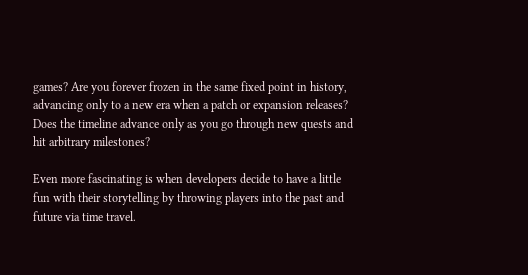games? Are you forever frozen in the same fixed point in history, advancing only to a new era when a patch or expansion releases? Does the timeline advance only as you go through new quests and hit arbitrary milestones?

Even more fascinating is when developers decide to have a little fun with their storytelling by throwing players into the past and future via time travel.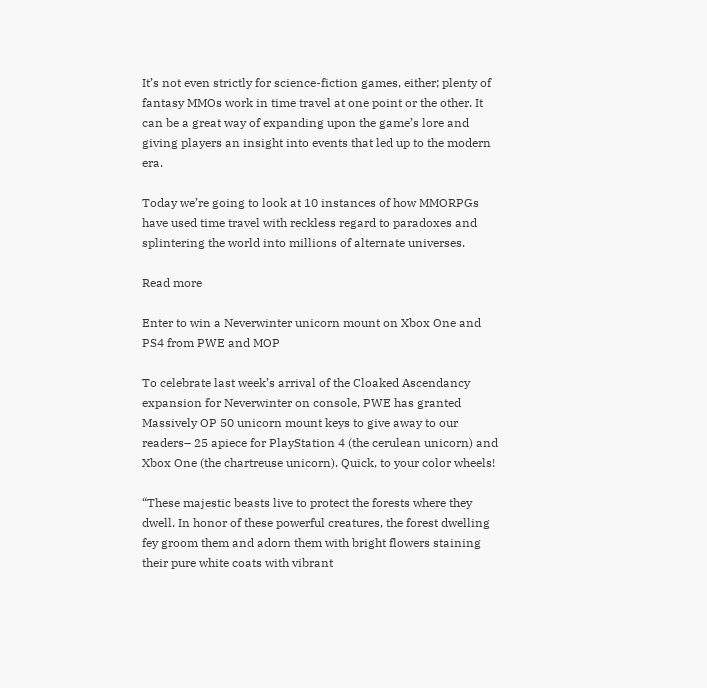It’s not even strictly for science-fiction games, either; plenty of fantasy MMOs work in time travel at one point or the other. It can be a great way of expanding upon the game’s lore and giving players an insight into events that led up to the modern era.

Today we’re going to look at 10 instances of how MMORPGs have used time travel with reckless regard to paradoxes and splintering the world into millions of alternate universes.

Read more

Enter to win a Neverwinter unicorn mount on Xbox One and PS4 from PWE and MOP

To celebrate last week’s arrival of the Cloaked Ascendancy expansion for Neverwinter on console, PWE has granted Massively OP 50 unicorn mount keys to give away to our readers– 25 apiece for PlayStation 4 (the cerulean unicorn) and Xbox One (the chartreuse unicorn). Quick, to your color wheels!

“These majestic beasts live to protect the forests where they dwell. In honor of these powerful creatures, the forest dwelling fey groom them and adorn them with bright flowers staining their pure white coats with vibrant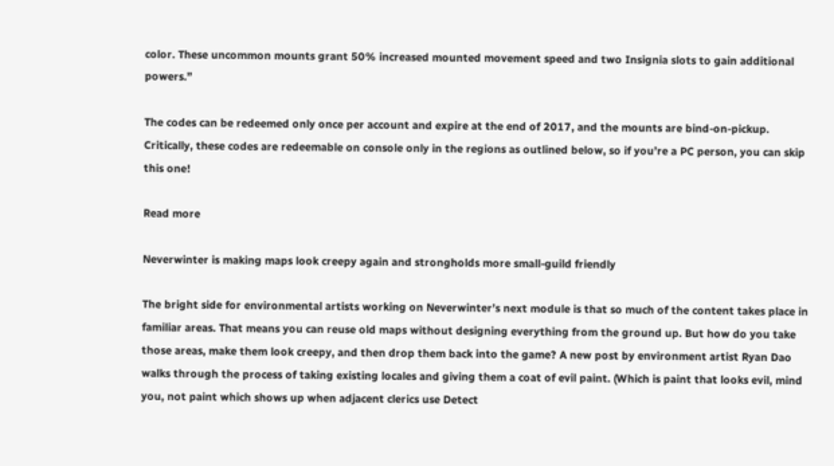color. These uncommon mounts grant 50% increased mounted movement speed and two Insignia slots to gain additional powers.”

The codes can be redeemed only once per account and expire at the end of 2017, and the mounts are bind-on-pickup. Critically, these codes are redeemable on console only in the regions as outlined below, so if you’re a PC person, you can skip this one!

Read more

Neverwinter is making maps look creepy again and strongholds more small-guild friendly

The bright side for environmental artists working on Neverwinter’s next module is that so much of the content takes place in familiar areas. That means you can reuse old maps without designing everything from the ground up. But how do you take those areas, make them look creepy, and then drop them back into the game? A new post by environment artist Ryan Dao walks through the process of taking existing locales and giving them a coat of evil paint. (Which is paint that looks evil, mind you, not paint which shows up when adjacent clerics use Detect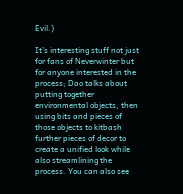Evil.)

It’s interesting stuff not just for fans of Neverwinter but for anyone interested in the process; Dao talks about putting together environmental objects, then using bits and pieces of those objects to kitbash further pieces of decor to create a unified look while also streamlining the process. You can also see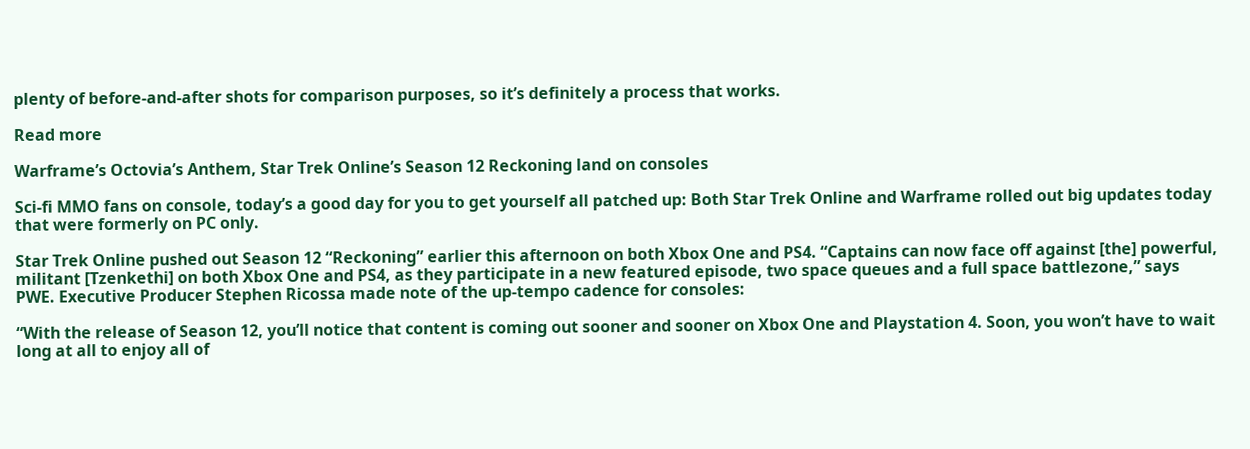plenty of before-and-after shots for comparison purposes, so it’s definitely a process that works.

Read more

Warframe’s Octovia’s Anthem, Star Trek Online’s Season 12 Reckoning land on consoles

Sci-fi MMO fans on console, today’s a good day for you to get yourself all patched up: Both Star Trek Online and Warframe rolled out big updates today that were formerly on PC only.

Star Trek Online pushed out Season 12 “Reckoning” earlier this afternoon on both Xbox One and PS4. “Captains can now face off against [the] powerful, militant [Tzenkethi] on both Xbox One and PS4, as they participate in a new featured episode, two space queues and a full space battlezone,” says PWE. Executive Producer Stephen Ricossa made note of the up-tempo cadence for consoles:

“With the release of Season 12, you’ll notice that content is coming out sooner and sooner on Xbox One and Playstation 4. Soon, you won’t have to wait long at all to enjoy all of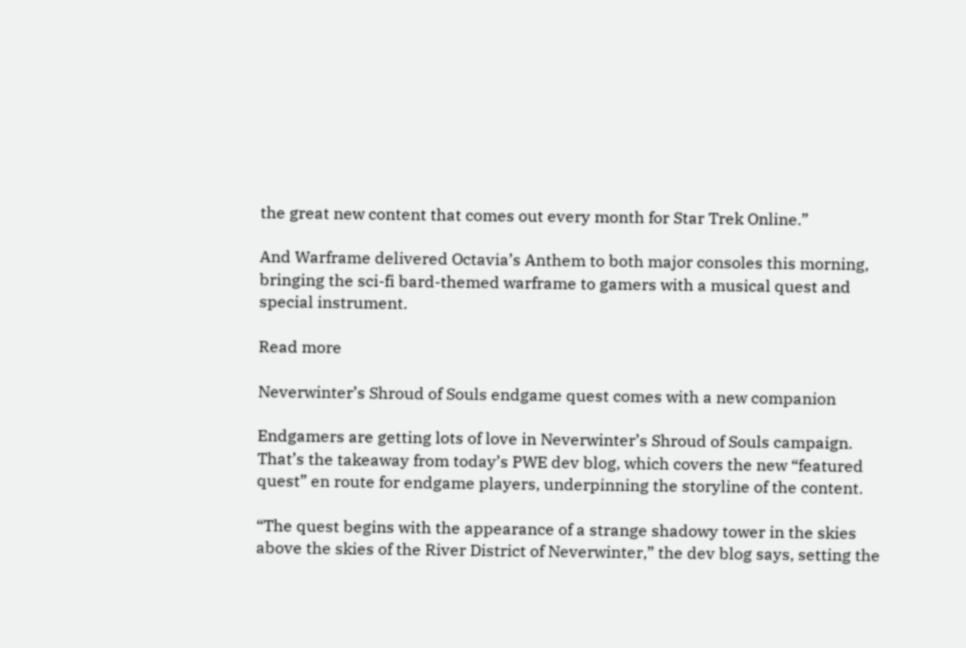the great new content that comes out every month for Star Trek Online.”

And Warframe delivered Octavia’s Anthem to both major consoles this morning, bringing the sci-fi bard-themed warframe to gamers with a musical quest and special instrument.

Read more

Neverwinter’s Shroud of Souls endgame quest comes with a new companion

Endgamers are getting lots of love in Neverwinter’s Shroud of Souls campaign. That’s the takeaway from today’s PWE dev blog, which covers the new “featured quest” en route for endgame players, underpinning the storyline of the content.

“The quest begins with the appearance of a strange shadowy tower in the skies above the skies of the River District of Neverwinter,” the dev blog says, setting the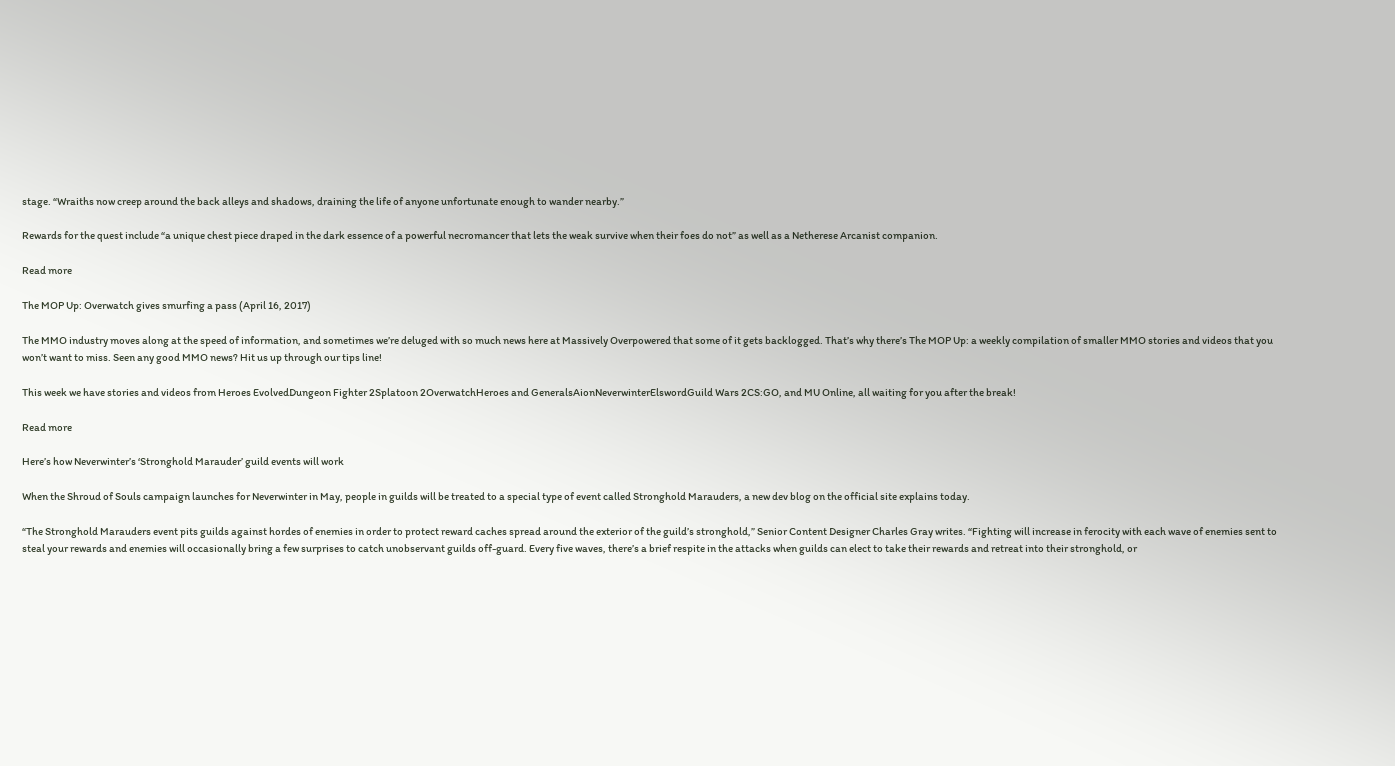stage. “Wraiths now creep around the back alleys and shadows, draining the life of anyone unfortunate enough to wander nearby.”

Rewards for the quest include “a unique chest piece draped in the dark essence of a powerful necromancer that lets the weak survive when their foes do not” as well as a Netherese Arcanist companion.

Read more

The MOP Up: Overwatch gives smurfing a pass (April 16, 2017)

The MMO industry moves along at the speed of information, and sometimes we’re deluged with so much news here at Massively Overpowered that some of it gets backlogged. That’s why there’s The MOP Up: a weekly compilation of smaller MMO stories and videos that you won’t want to miss. Seen any good MMO news? Hit us up through our tips line!

This week we have stories and videos from Heroes EvolvedDungeon Fighter 2Splatoon 2OverwatchHeroes and GeneralsAionNeverwinterElswordGuild Wars 2CS:GO, and MU Online, all waiting for you after the break!

Read more

Here’s how Neverwinter’s ‘Stronghold Marauder’ guild events will work

When the Shroud of Souls campaign launches for Neverwinter in May, people in guilds will be treated to a special type of event called Stronghold Marauders, a new dev blog on the official site explains today.

“The Stronghold Marauders event pits guilds against hordes of enemies in order to protect reward caches spread around the exterior of the guild’s stronghold,” Senior Content Designer Charles Gray writes. “Fighting will increase in ferocity with each wave of enemies sent to steal your rewards and enemies will occasionally bring a few surprises to catch unobservant guilds off-guard. Every five waves, there’s a brief respite in the attacks when guilds can elect to take their rewards and retreat into their stronghold, or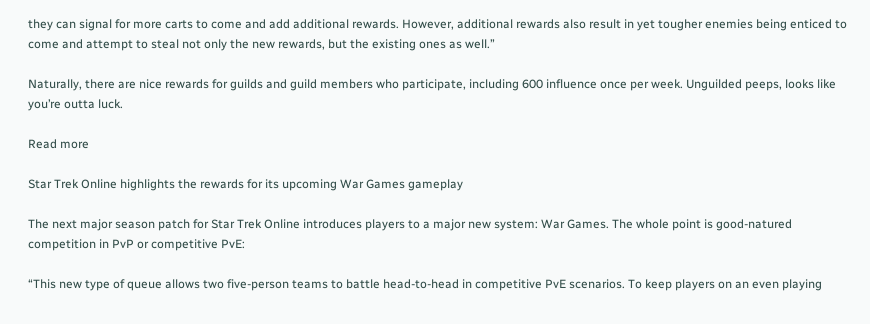they can signal for more carts to come and add additional rewards. However, additional rewards also result in yet tougher enemies being enticed to come and attempt to steal not only the new rewards, but the existing ones as well.”

Naturally, there are nice rewards for guilds and guild members who participate, including 600 influence once per week. Unguilded peeps, looks like you’re outta luck.

Read more

Star Trek Online highlights the rewards for its upcoming War Games gameplay

The next major season patch for Star Trek Online introduces players to a major new system: War Games. The whole point is good-natured competition in PvP or competitive PvE:

“This new type of queue allows two five-person teams to battle head-to-head in competitive PvE scenarios. To keep players on an even playing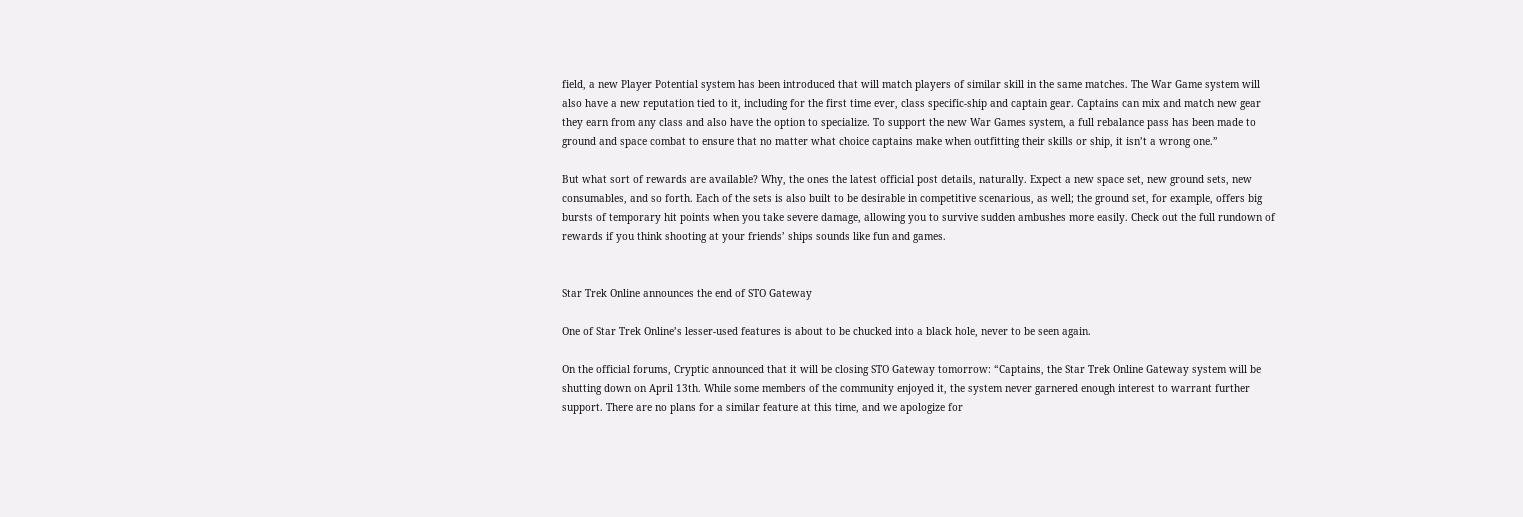field, a new Player Potential system has been introduced that will match players of similar skill in the same matches. The War Game system will also have a new reputation tied to it, including for the first time ever, class specific-ship and captain gear. Captains can mix and match new gear they earn from any class and also have the option to specialize. To support the new War Games system, a full rebalance pass has been made to ground and space combat to ensure that no matter what choice captains make when outfitting their skills or ship, it isn’t a wrong one.”

But what sort of rewards are available? Why, the ones the latest official post details, naturally. Expect a new space set, new ground sets, new consumables, and so forth. Each of the sets is also built to be desirable in competitive scenarious, as well; the ground set, for example, offers big bursts of temporary hit points when you take severe damage, allowing you to survive sudden ambushes more easily. Check out the full rundown of rewards if you think shooting at your friends’ ships sounds like fun and games.


Star Trek Online announces the end of STO Gateway

One of Star Trek Online’s lesser-used features is about to be chucked into a black hole, never to be seen again.

On the official forums, Cryptic announced that it will be closing STO Gateway tomorrow: “Captains, the Star Trek Online Gateway system will be shutting down on April 13th. While some members of the community enjoyed it, the system never garnered enough interest to warrant further support. There are no plans for a similar feature at this time, and we apologize for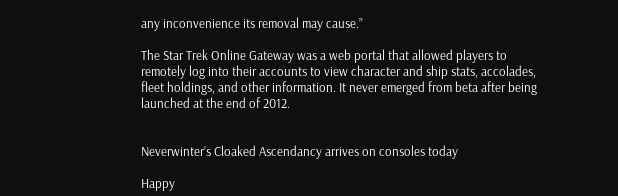any inconvenience its removal may cause.”

The Star Trek Online Gateway was a web portal that allowed players to remotely log into their accounts to view character and ship stats, accolades, fleet holdings, and other information. It never emerged from beta after being launched at the end of 2012.


Neverwinter’s Cloaked Ascendancy arrives on consoles today

Happy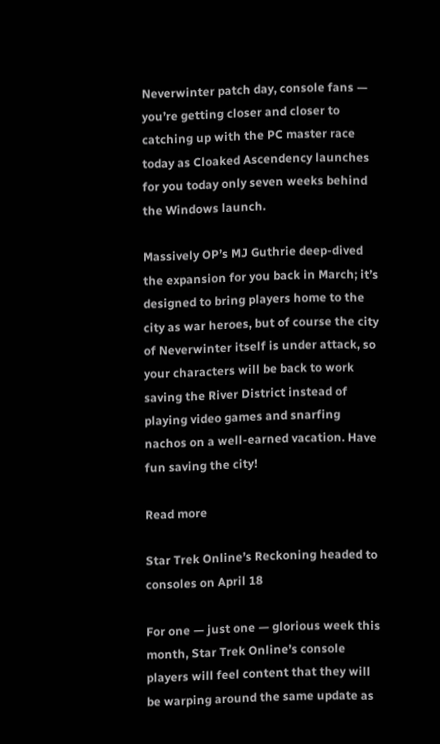Neverwinter patch day, console fans — you’re getting closer and closer to catching up with the PC master race today as Cloaked Ascendency launches for you today only seven weeks behind the Windows launch.

Massively OP’s MJ Guthrie deep-dived the expansion for you back in March; it’s designed to bring players home to the city as war heroes, but of course the city of Neverwinter itself is under attack, so your characters will be back to work saving the River District instead of playing video games and snarfing nachos on a well-earned vacation. Have fun saving the city!

Read more

Star Trek Online’s Reckoning headed to consoles on April 18

For one — just one — glorious week this month, Star Trek Online’s console players will feel content that they will be warping around the same update as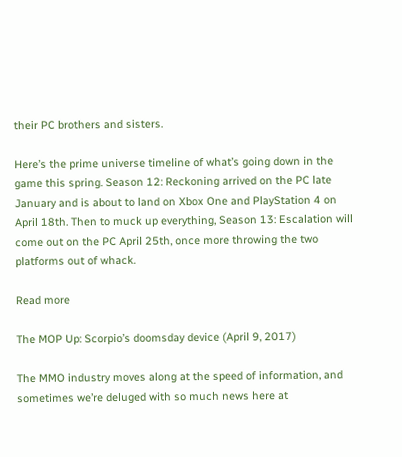their PC brothers and sisters.

Here’s the prime universe timeline of what’s going down in the game this spring. Season 12: Reckoning arrived on the PC late January and is about to land on Xbox One and PlayStation 4 on April 18th. Then to muck up everything, Season 13: Escalation will come out on the PC April 25th, once more throwing the two platforms out of whack.

Read more

The MOP Up: Scorpio’s doomsday device (April 9, 2017)

The MMO industry moves along at the speed of information, and sometimes we’re deluged with so much news here at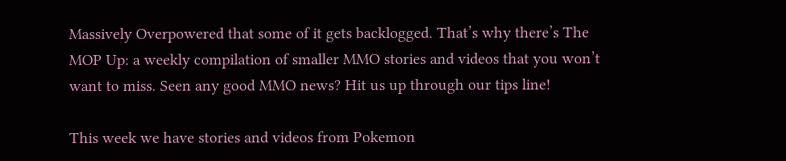Massively Overpowered that some of it gets backlogged. That’s why there’s The MOP Up: a weekly compilation of smaller MMO stories and videos that you won’t want to miss. Seen any good MMO news? Hit us up through our tips line!

This week we have stories and videos from Pokemon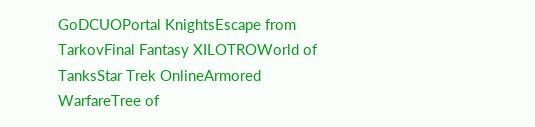GoDCUOPortal KnightsEscape from TarkovFinal Fantasy XILOTROWorld of TanksStar Trek OnlineArmored WarfareTree of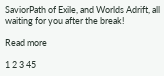SaviorPath of Exile, and Worlds Adrift, all waiting for you after the break!

Read more

1 2 3 45